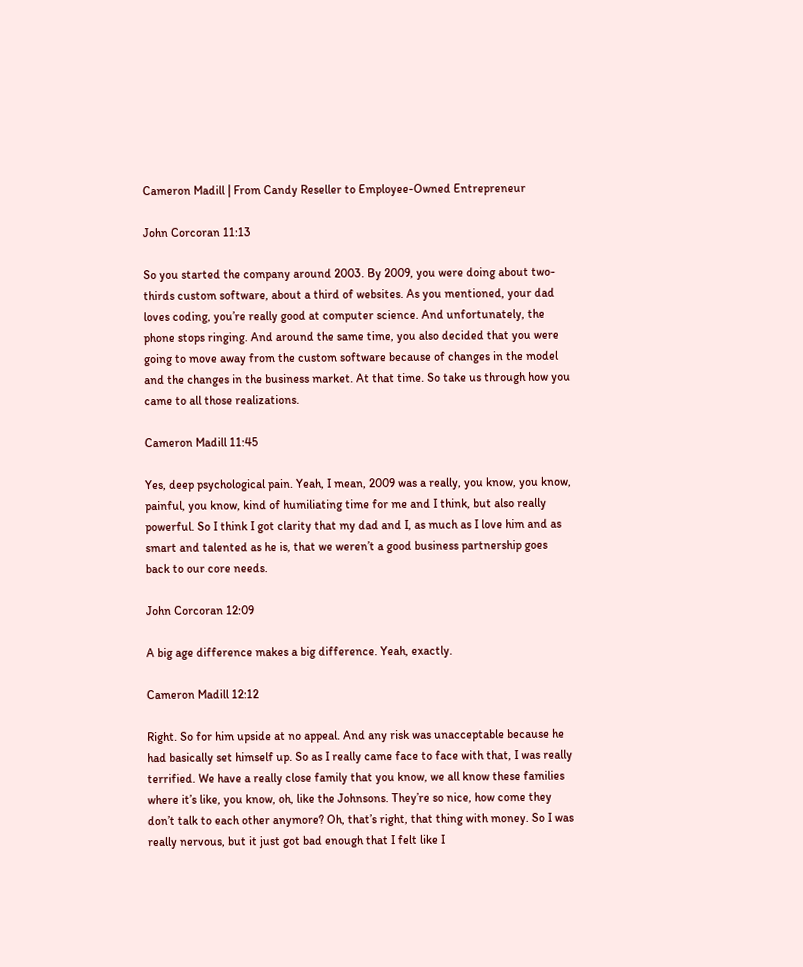Cameron Madill | From Candy Reseller to Employee-Owned Entrepreneur

John Corcoran 11:13

So you started the company around 2003. By 2009, you were doing about two-thirds custom software, about a third of websites. As you mentioned, your dad loves coding, you’re really good at computer science. And unfortunately, the phone stops ringing. And around the same time, you also decided that you were going to move away from the custom software because of changes in the model and the changes in the business market. At that time. So take us through how you came to all those realizations.

Cameron Madill 11:45

Yes, deep psychological pain. Yeah, I mean, 2009 was a really, you know, you know, painful, you know, kind of humiliating time for me and I think, but also really powerful. So I think I got clarity that my dad and I, as much as I love him and as smart and talented as he is, that we weren’t a good business partnership goes back to our core needs.

John Corcoran 12:09

A big age difference makes a big difference. Yeah, exactly.

Cameron Madill 12:12

Right. So for him upside at no appeal. And any risk was unacceptable because he had basically set himself up. So as I really came face to face with that, I was really terrified. We have a really close family that you know, we all know these families where it’s like, you know, oh, like the Johnsons. They’re so nice, how come they don’t talk to each other anymore? Oh, that’s right, that thing with money. So I was really nervous, but it just got bad enough that I felt like I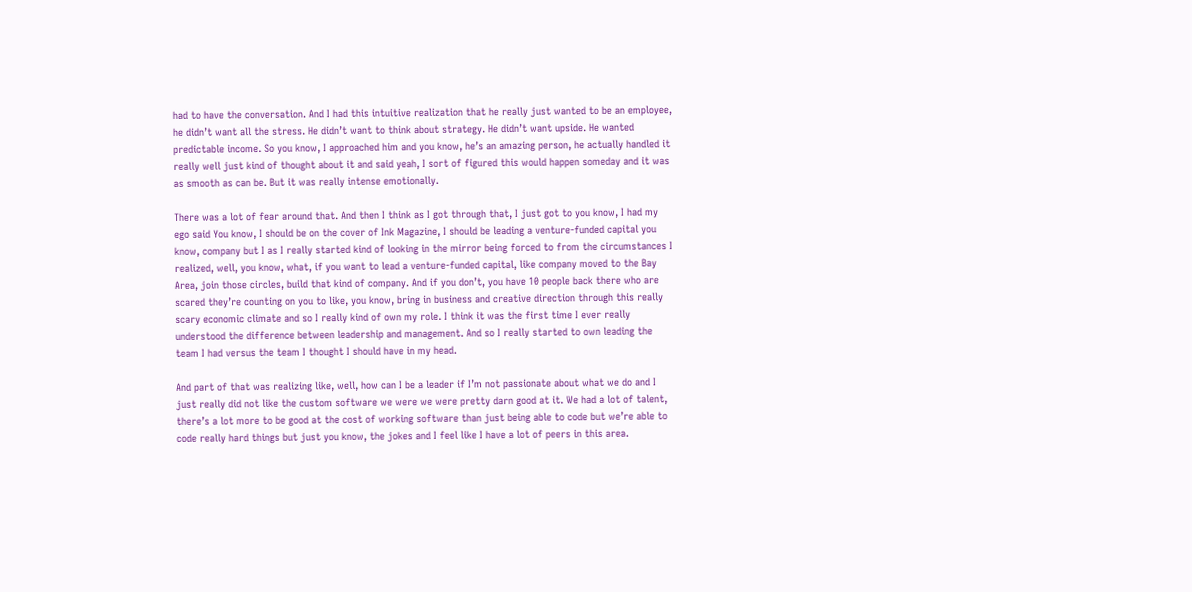had to have the conversation. And I had this intuitive realization that he really just wanted to be an employee, he didn’t want all the stress. He didn’t want to think about strategy. He didn’t want upside. He wanted predictable income. So you know, I approached him and you know, he’s an amazing person, he actually handled it really well just kind of thought about it and said yeah, I sort of figured this would happen someday and it was as smooth as can be. But it was really intense emotionally.

There was a lot of fear around that. And then I think as I got through that, I just got to you know, I had my ego said You know, I should be on the cover of Ink Magazine, I should be leading a venture-funded capital you know, company but I as I really started kind of looking in the mirror being forced to from the circumstances I realized, well, you know, what, if you want to lead a venture-funded capital, like company moved to the Bay Area, join those circles, build that kind of company. And if you don’t, you have 10 people back there who are scared they’re counting on you to like, you know, bring in business and creative direction through this really scary economic climate and so I really kind of own my role. I think it was the first time I ever really understood the difference between leadership and management. And so I really started to own leading the team I had versus the team I thought I should have in my head.

And part of that was realizing like, well, how can I be a leader if I’m not passionate about what we do and I just really did not like the custom software we were we were pretty darn good at it. We had a lot of talent, there’s a lot more to be good at the cost of working software than just being able to code but we’re able to code really hard things but just you know, the jokes and I feel like I have a lot of peers in this area.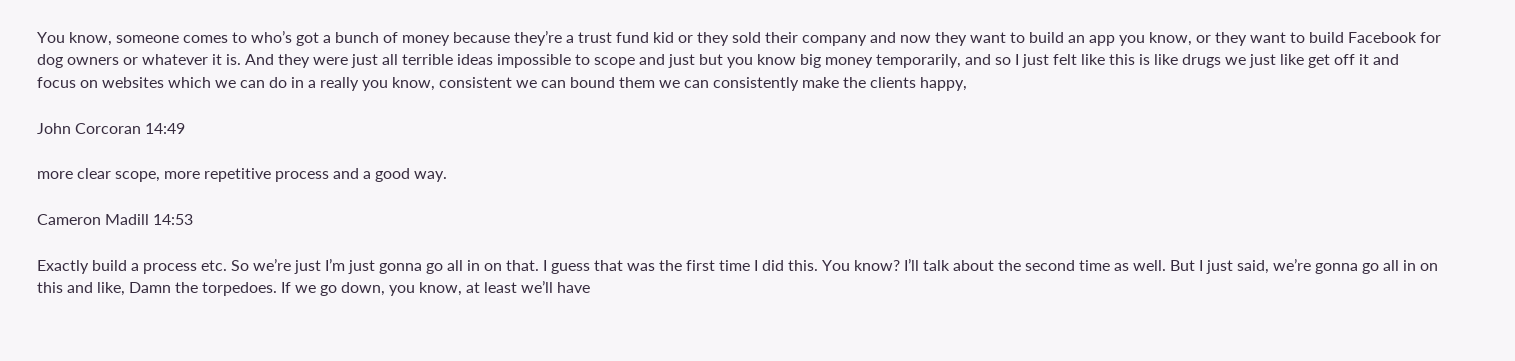You know, someone comes to who’s got a bunch of money because they’re a trust fund kid or they sold their company and now they want to build an app you know, or they want to build Facebook for dog owners or whatever it is. And they were just all terrible ideas impossible to scope and just but you know big money temporarily, and so I just felt like this is like drugs we just like get off it and focus on websites which we can do in a really you know, consistent we can bound them we can consistently make the clients happy,

John Corcoran 14:49

more clear scope, more repetitive process and a good way.

Cameron Madill 14:53

Exactly build a process etc. So we’re just I’m just gonna go all in on that. I guess that was the first time I did this. You know? I’ll talk about the second time as well. But I just said, we’re gonna go all in on this and like, Damn the torpedoes. If we go down, you know, at least we’ll have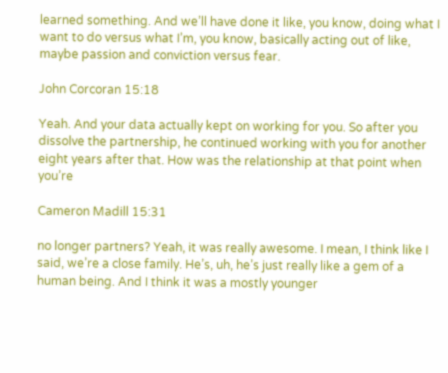learned something. And we’ll have done it like, you know, doing what I want to do versus what I’m, you know, basically acting out of like, maybe passion and conviction versus fear.

John Corcoran 15:18

Yeah. And your data actually kept on working for you. So after you dissolve the partnership, he continued working with you for another eight years after that. How was the relationship at that point when you’re

Cameron Madill 15:31

no longer partners? Yeah, it was really awesome. I mean, I think like I said, we’re a close family. He’s, uh, he’s just really like a gem of a human being. And I think it was a mostly younger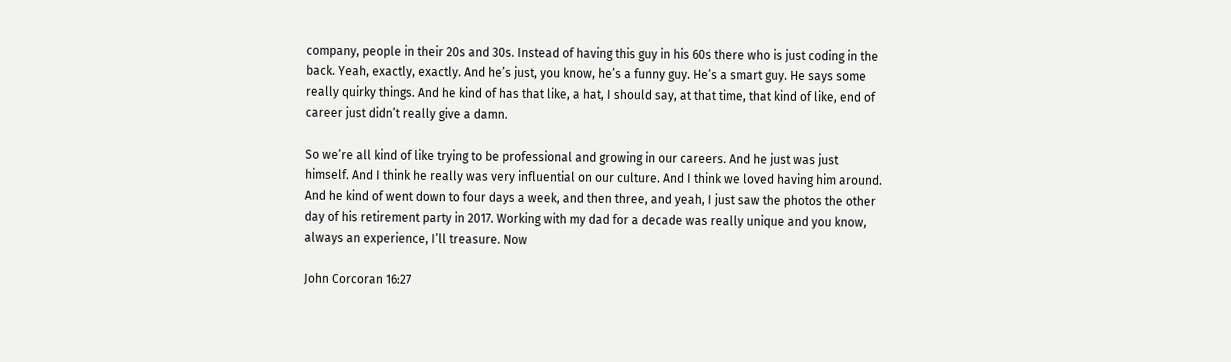company, people in their 20s and 30s. Instead of having this guy in his 60s there who is just coding in the back. Yeah, exactly, exactly. And he’s just, you know, he’s a funny guy. He’s a smart guy. He says some really quirky things. And he kind of has that like, a hat, I should say, at that time, that kind of like, end of career just didn’t really give a damn.

So we’re all kind of like trying to be professional and growing in our careers. And he just was just himself. And I think he really was very influential on our culture. And I think we loved having him around. And he kind of went down to four days a week, and then three, and yeah, I just saw the photos the other day of his retirement party in 2017. Working with my dad for a decade was really unique and you know, always an experience, I’ll treasure. Now

John Corcoran 16:27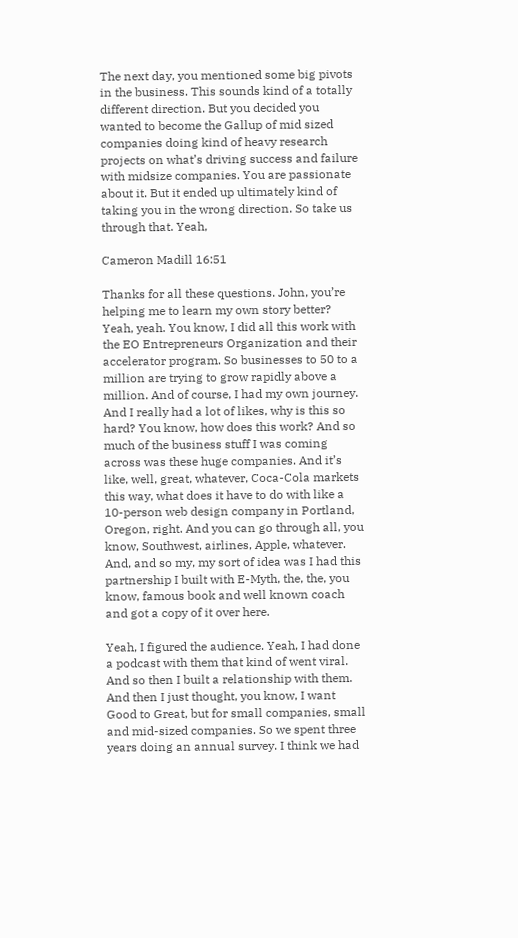The next day, you mentioned some big pivots in the business. This sounds kind of a totally different direction. But you decided you wanted to become the Gallup of mid sized companies doing kind of heavy research projects on what’s driving success and failure with midsize companies. You are passionate about it. But it ended up ultimately kind of taking you in the wrong direction. So take us through that. Yeah,

Cameron Madill 16:51

Thanks for all these questions. John, you’re helping me to learn my own story better? Yeah, yeah. You know, I did all this work with the EO Entrepreneurs Organization and their accelerator program. So businesses to 50 to a million are trying to grow rapidly above a million. And of course, I had my own journey. And I really had a lot of likes, why is this so hard? You know, how does this work? And so much of the business stuff I was coming across was these huge companies. And it’s like, well, great, whatever, Coca-Cola markets this way, what does it have to do with like a 10-person web design company in Portland, Oregon, right. And you can go through all, you know, Southwest, airlines, Apple, whatever. And, and so my, my sort of idea was I had this partnership I built with E-Myth, the, the, you know, famous book and well known coach and got a copy of it over here.

Yeah, I figured the audience. Yeah, I had done a podcast with them that kind of went viral. And so then I built a relationship with them. And then I just thought, you know, I want Good to Great, but for small companies, small and mid-sized companies. So we spent three years doing an annual survey. I think we had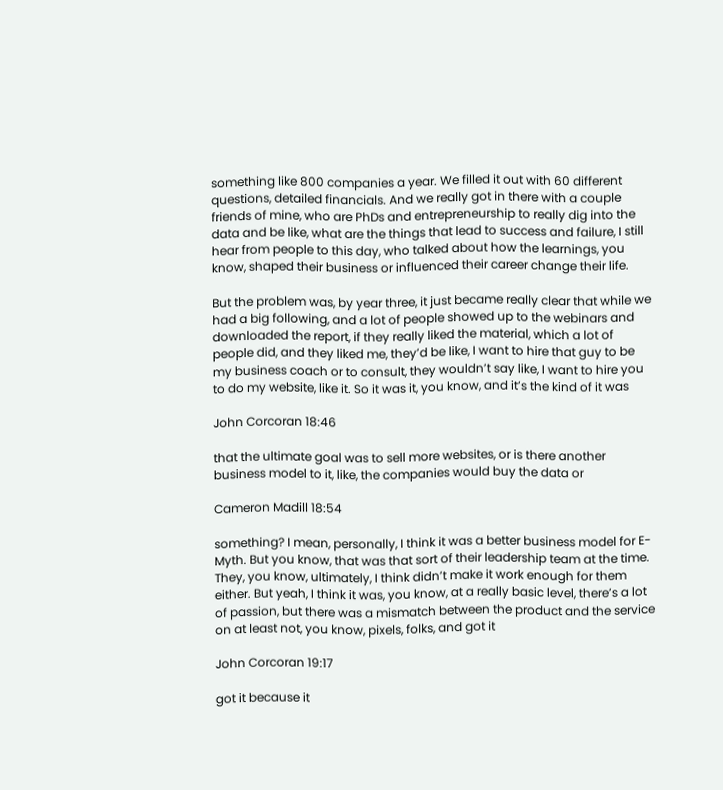something like 800 companies a year. We filled it out with 60 different questions, detailed financials. And we really got in there with a couple friends of mine, who are PhDs and entrepreneurship to really dig into the data and be like, what are the things that lead to success and failure, I still hear from people to this day, who talked about how the learnings, you know, shaped their business or influenced their career change their life.

But the problem was, by year three, it just became really clear that while we had a big following, and a lot of people showed up to the webinars and downloaded the report, if they really liked the material, which a lot of people did, and they liked me, they’d be like, I want to hire that guy to be my business coach or to consult, they wouldn’t say like, I want to hire you to do my website, like it. So it was it, you know, and it’s the kind of it was

John Corcoran 18:46

that the ultimate goal was to sell more websites, or is there another business model to it, like, the companies would buy the data or

Cameron Madill 18:54

something? I mean, personally, I think it was a better business model for E-Myth. But you know, that was that sort of their leadership team at the time. They, you know, ultimately, I think didn’t make it work enough for them either. But yeah, I think it was, you know, at a really basic level, there’s a lot of passion, but there was a mismatch between the product and the service on at least not, you know, pixels, folks, and got it

John Corcoran 19:17

got it because it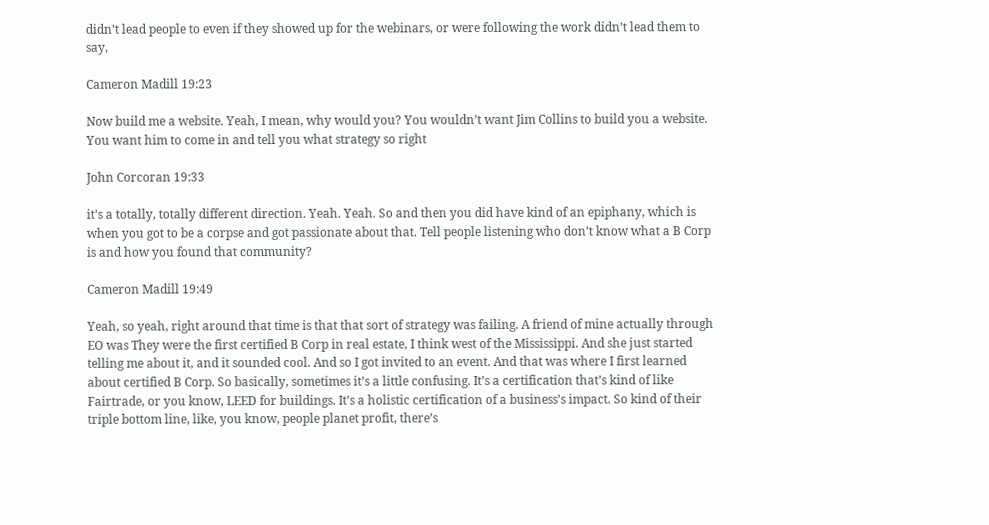didn’t lead people to even if they showed up for the webinars, or were following the work didn’t lead them to say,

Cameron Madill 19:23

Now build me a website. Yeah, I mean, why would you? You wouldn’t want Jim Collins to build you a website. You want him to come in and tell you what strategy so right

John Corcoran 19:33

it’s a totally, totally different direction. Yeah. Yeah. So and then you did have kind of an epiphany, which is when you got to be a corpse and got passionate about that. Tell people listening who don’t know what a B Corp is and how you found that community?

Cameron Madill 19:49

Yeah, so yeah, right around that time is that that sort of strategy was failing. A friend of mine actually through EO was They were the first certified B Corp in real estate, I think west of the Mississippi. And she just started telling me about it, and it sounded cool. And so I got invited to an event. And that was where I first learned about certified B Corp. So basically, sometimes it’s a little confusing. It’s a certification that’s kind of like Fairtrade, or you know, LEED for buildings. It’s a holistic certification of a business’s impact. So kind of their triple bottom line, like, you know, people planet profit, there’s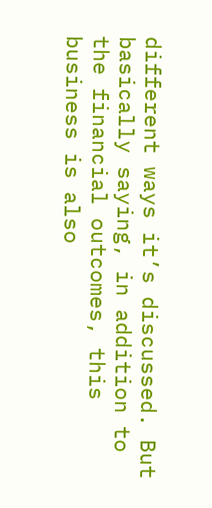different ways it’s discussed. But basically saying, in addition to the financial outcomes, this business is also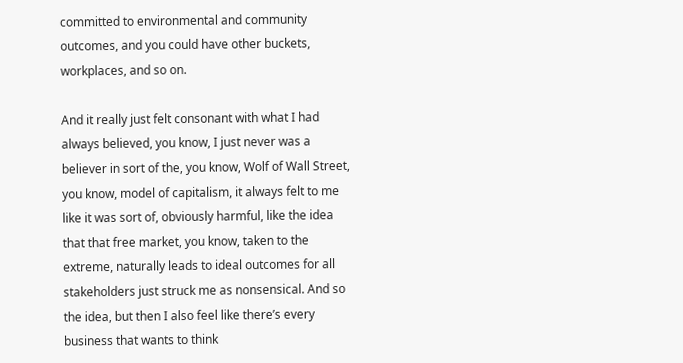committed to environmental and community outcomes, and you could have other buckets, workplaces, and so on.

And it really just felt consonant with what I had always believed, you know, I just never was a believer in sort of the, you know, Wolf of Wall Street, you know, model of capitalism, it always felt to me like it was sort of, obviously harmful, like the idea that that free market, you know, taken to the extreme, naturally leads to ideal outcomes for all stakeholders just struck me as nonsensical. And so the idea, but then I also feel like there’s every business that wants to think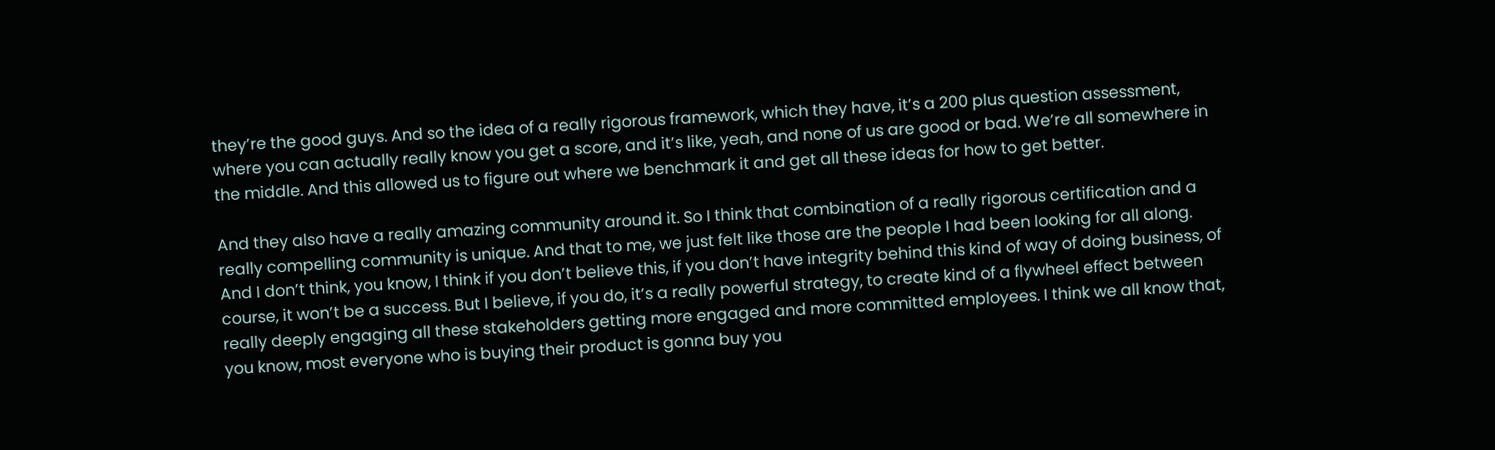they’re the good guys. And so the idea of a really rigorous framework, which they have, it’s a 200 plus question assessment, where you can actually really know you get a score, and it’s like, yeah, and none of us are good or bad. We’re all somewhere in the middle. And this allowed us to figure out where we benchmark it and get all these ideas for how to get better.

And they also have a really amazing community around it. So I think that combination of a really rigorous certification and a really compelling community is unique. And that to me, we just felt like those are the people I had been looking for all along. And I don’t think, you know, I think if you don’t believe this, if you don’t have integrity behind this kind of way of doing business, of course, it won’t be a success. But I believe, if you do, it’s a really powerful strategy, to create kind of a flywheel effect between really deeply engaging all these stakeholders getting more engaged and more committed employees. I think we all know that, you know, most everyone who is buying their product is gonna buy you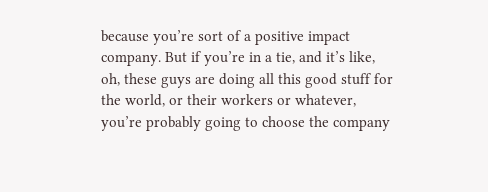because you’re sort of a positive impact company. But if you’re in a tie, and it’s like, oh, these guys are doing all this good stuff for the world, or their workers or whatever, you’re probably going to choose the company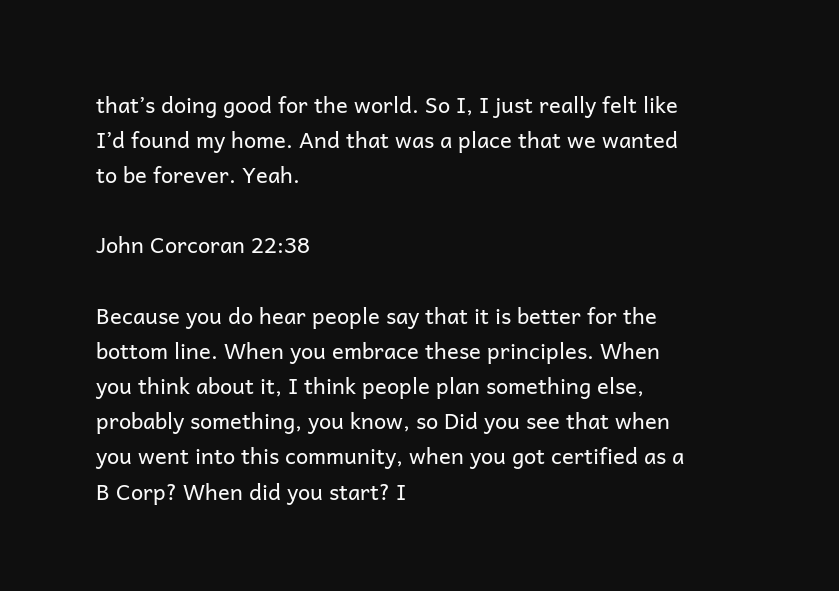that’s doing good for the world. So I, I just really felt like I’d found my home. And that was a place that we wanted to be forever. Yeah.

John Corcoran 22:38

Because you do hear people say that it is better for the bottom line. When you embrace these principles. When you think about it, I think people plan something else, probably something, you know, so Did you see that when you went into this community, when you got certified as a B Corp? When did you start? I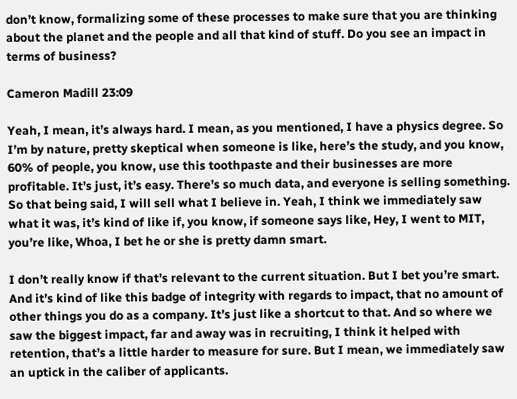don’t know, formalizing some of these processes to make sure that you are thinking about the planet and the people and all that kind of stuff. Do you see an impact in terms of business?

Cameron Madill 23:09

Yeah, I mean, it’s always hard. I mean, as you mentioned, I have a physics degree. So I’m by nature, pretty skeptical when someone is like, here’s the study, and you know, 60% of people, you know, use this toothpaste and their businesses are more profitable. It’s just, it’s easy. There’s so much data, and everyone is selling something. So that being said, I will sell what I believe in. Yeah, I think we immediately saw what it was, it’s kind of like if, you know, if someone says like, Hey, I went to MIT, you’re like, Whoa, I bet he or she is pretty damn smart.

I don’t really know if that’s relevant to the current situation. But I bet you’re smart. And it’s kind of like this badge of integrity with regards to impact, that no amount of other things you do as a company. It’s just like a shortcut to that. And so where we saw the biggest impact, far and away was in recruiting, I think it helped with retention, that’s a little harder to measure for sure. But I mean, we immediately saw an uptick in the caliber of applicants.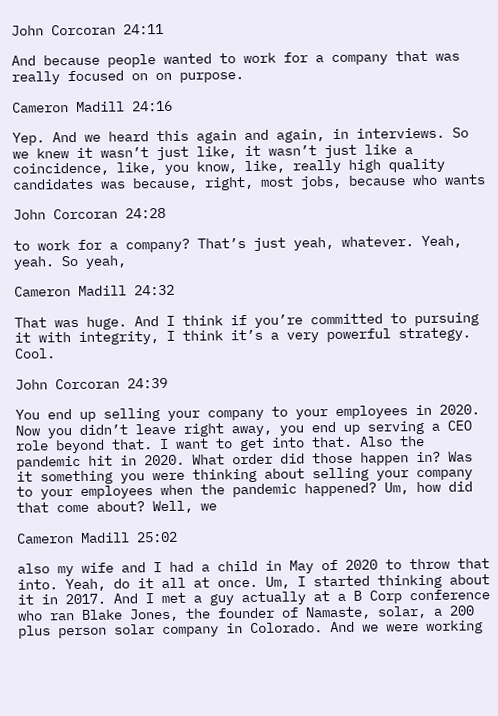John Corcoran 24:11

And because people wanted to work for a company that was really focused on on purpose.

Cameron Madill 24:16

Yep. And we heard this again and again, in interviews. So we knew it wasn’t just like, it wasn’t just like a coincidence, like, you know, like, really high quality candidates was because, right, most jobs, because who wants

John Corcoran 24:28

to work for a company? That’s just yeah, whatever. Yeah, yeah. So yeah,

Cameron Madill 24:32

That was huge. And I think if you’re committed to pursuing it with integrity, I think it’s a very powerful strategy. Cool.

John Corcoran 24:39

You end up selling your company to your employees in 2020. Now you didn’t leave right away, you end up serving a CEO role beyond that. I want to get into that. Also the pandemic hit in 2020. What order did those happen in? Was it something you were thinking about selling your company to your employees when the pandemic happened? Um, how did that come about? Well, we

Cameron Madill 25:02

also my wife and I had a child in May of 2020 to throw that into. Yeah, do it all at once. Um, I started thinking about it in 2017. And I met a guy actually at a B Corp conference who ran Blake Jones, the founder of Namaste, solar, a 200 plus person solar company in Colorado. And we were working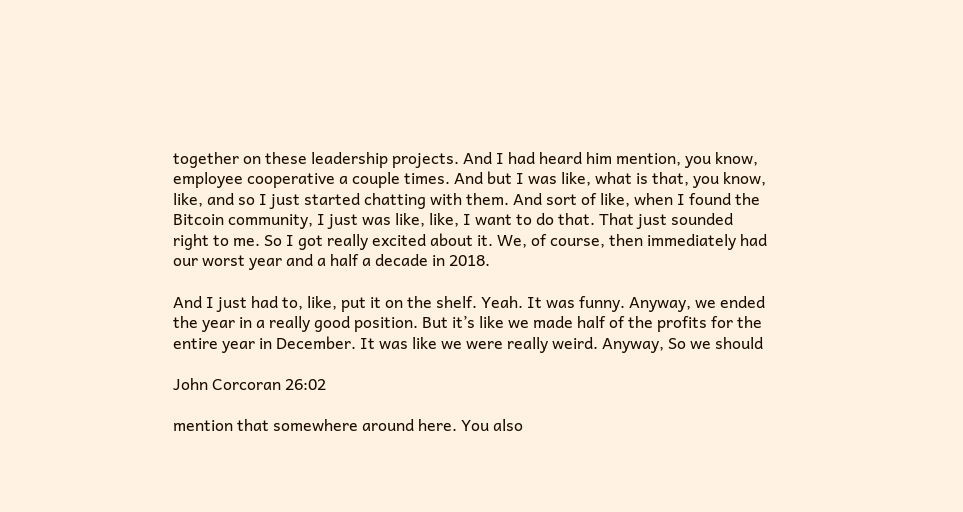together on these leadership projects. And I had heard him mention, you know, employee cooperative a couple times. And but I was like, what is that, you know, like, and so I just started chatting with them. And sort of like, when I found the Bitcoin community, I just was like, like, I want to do that. That just sounded right to me. So I got really excited about it. We, of course, then immediately had our worst year and a half a decade in 2018.

And I just had to, like, put it on the shelf. Yeah. It was funny. Anyway, we ended the year in a really good position. But it’s like we made half of the profits for the entire year in December. It was like we were really weird. Anyway, So we should

John Corcoran 26:02

mention that somewhere around here. You also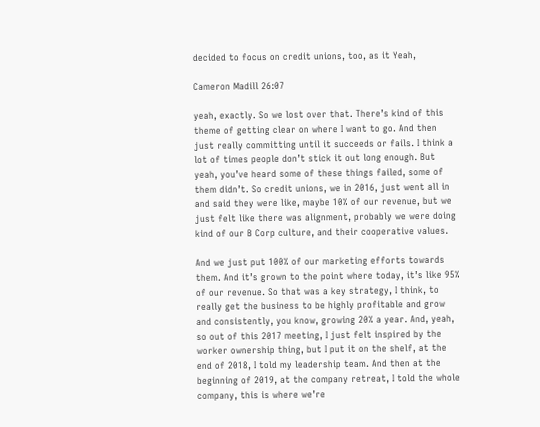decided to focus on credit unions, too, as it Yeah,

Cameron Madill 26:07

yeah, exactly. So we lost over that. There’s kind of this theme of getting clear on where I want to go. And then just really committing until it succeeds or fails. I think a lot of times people don’t stick it out long enough. But yeah, you’ve heard some of these things failed, some of them didn’t. So credit unions, we in 2016, just went all in and said they were like, maybe 10% of our revenue, but we just felt like there was alignment, probably we were doing kind of our B Corp culture, and their cooperative values.

And we just put 100% of our marketing efforts towards them. And it’s grown to the point where today, it’s like 95% of our revenue. So that was a key strategy, I think, to really get the business to be highly profitable and grow and consistently, you know, growing 20% a year. And, yeah, so out of this 2017 meeting, I just felt inspired by the worker ownership thing, but I put it on the shelf, at the end of 2018, I told my leadership team. And then at the beginning of 2019, at the company retreat, I told the whole company, this is where we’re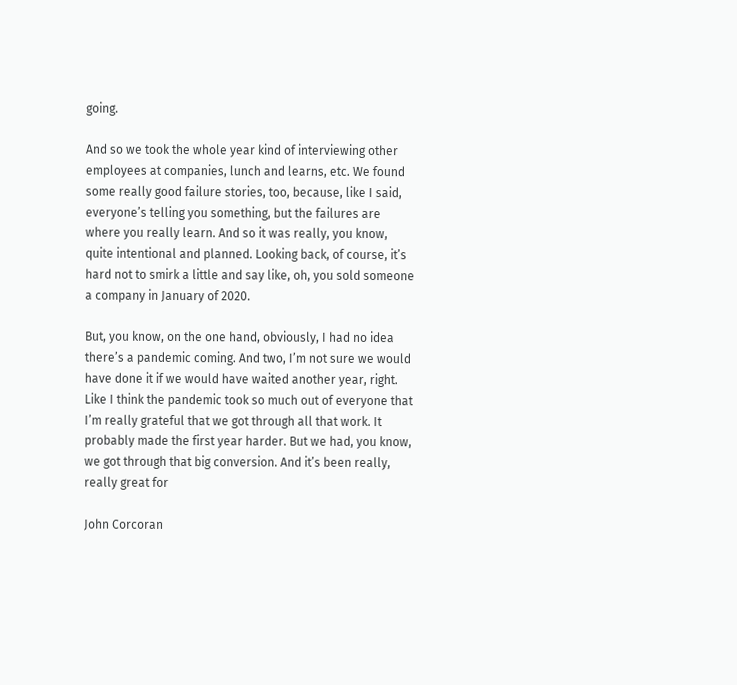going.

And so we took the whole year kind of interviewing other employees at companies, lunch and learns, etc. We found some really good failure stories, too, because, like I said, everyone’s telling you something, but the failures are where you really learn. And so it was really, you know, quite intentional and planned. Looking back, of course, it’s hard not to smirk a little and say like, oh, you sold someone a company in January of 2020.

But, you know, on the one hand, obviously, I had no idea there’s a pandemic coming. And two, I’m not sure we would have done it if we would have waited another year, right. Like I think the pandemic took so much out of everyone that I’m really grateful that we got through all that work. It probably made the first year harder. But we had, you know, we got through that big conversion. And it’s been really, really great for

John Corcoran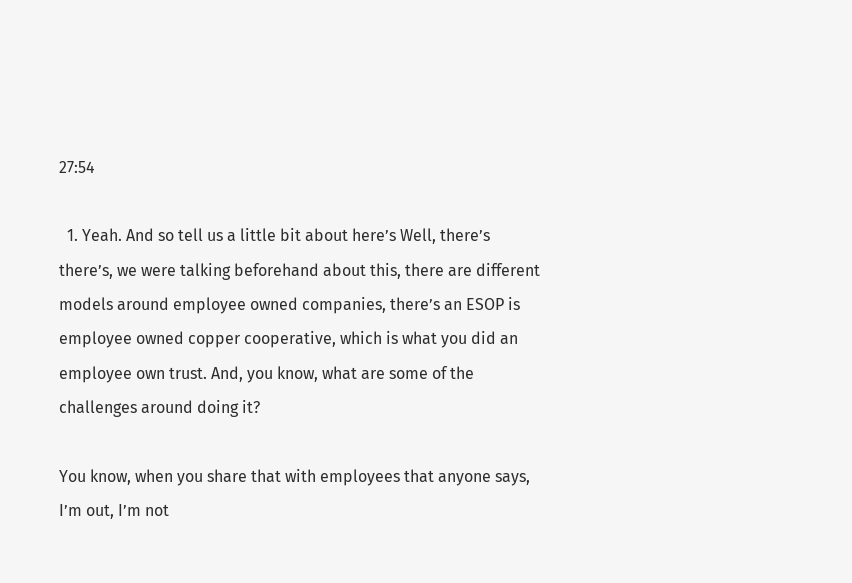27:54

  1. Yeah. And so tell us a little bit about here’s Well, there’s there’s, we were talking beforehand about this, there are different models around employee owned companies, there’s an ESOP is employee owned copper cooperative, which is what you did an employee own trust. And, you know, what are some of the challenges around doing it?

You know, when you share that with employees that anyone says, I’m out, I’m not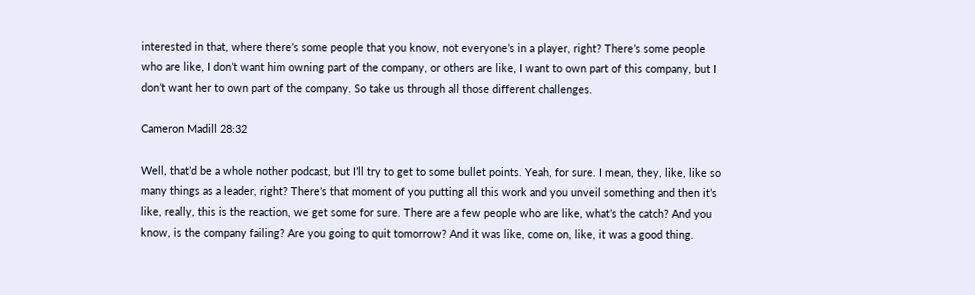interested in that, where there’s some people that you know, not everyone’s in a player, right? There’s some people who are like, I don’t want him owning part of the company, or others are like, I want to own part of this company, but I don’t want her to own part of the company. So take us through all those different challenges.

Cameron Madill 28:32

Well, that’d be a whole nother podcast, but I’ll try to get to some bullet points. Yeah, for sure. I mean, they, like, like so many things as a leader, right? There’s that moment of you putting all this work and you unveil something and then it’s like, really, this is the reaction, we get some for sure. There are a few people who are like, what’s the catch? And you know, is the company failing? Are you going to quit tomorrow? And it was like, come on, like, it was a good thing.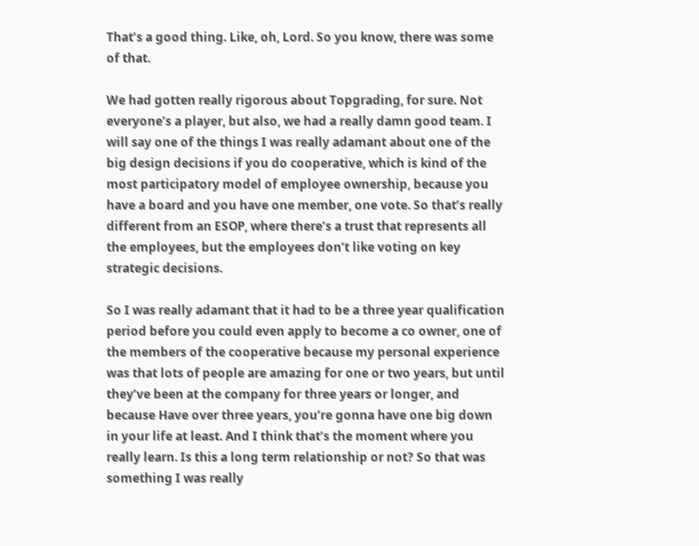That’s a good thing. Like, oh, Lord. So you know, there was some of that.

We had gotten really rigorous about Topgrading, for sure. Not everyone’s a player, but also, we had a really damn good team. I will say one of the things I was really adamant about one of the big design decisions if you do cooperative, which is kind of the most participatory model of employee ownership, because you have a board and you have one member, one vote. So that’s really different from an ESOP, where there’s a trust that represents all the employees, but the employees don’t like voting on key strategic decisions.

So I was really adamant that it had to be a three year qualification period before you could even apply to become a co owner, one of the members of the cooperative because my personal experience was that lots of people are amazing for one or two years, but until they’ve been at the company for three years or longer, and because Have over three years, you’re gonna have one big down in your life at least. And I think that’s the moment where you really learn. Is this a long term relationship or not? So that was something I was really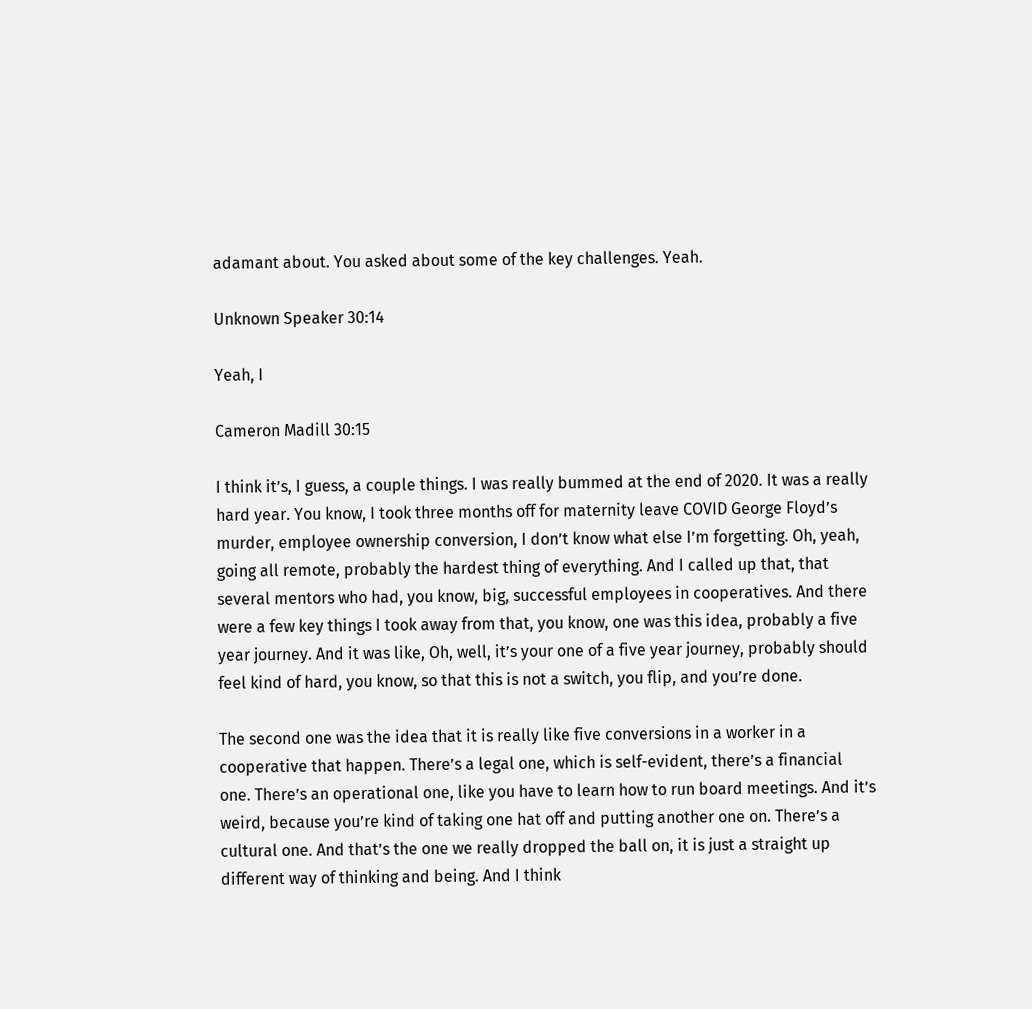adamant about. You asked about some of the key challenges. Yeah.

Unknown Speaker 30:14

Yeah, I

Cameron Madill 30:15

I think it’s, I guess, a couple things. I was really bummed at the end of 2020. It was a really hard year. You know, I took three months off for maternity leave COVID George Floyd’s murder, employee ownership conversion, I don’t know what else I’m forgetting. Oh, yeah, going all remote, probably the hardest thing of everything. And I called up that, that several mentors who had, you know, big, successful employees in cooperatives. And there were a few key things I took away from that, you know, one was this idea, probably a five year journey. And it was like, Oh, well, it’s your one of a five year journey, probably should feel kind of hard, you know, so that this is not a switch, you flip, and you’re done.

The second one was the idea that it is really like five conversions in a worker in a cooperative that happen. There’s a legal one, which is self-evident, there’s a financial one. There’s an operational one, like you have to learn how to run board meetings. And it’s weird, because you’re kind of taking one hat off and putting another one on. There’s a cultural one. And that’s the one we really dropped the ball on, it is just a straight up different way of thinking and being. And I think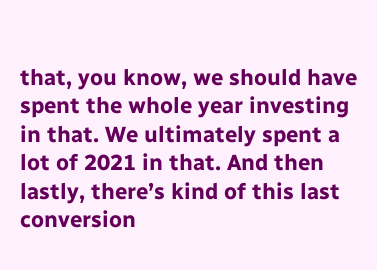that, you know, we should have spent the whole year investing in that. We ultimately spent a lot of 2021 in that. And then lastly, there’s kind of this last conversion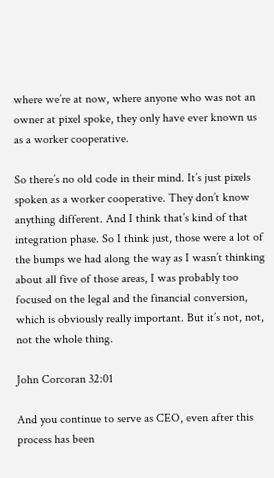where we’re at now, where anyone who was not an owner at pixel spoke, they only have ever known us as a worker cooperative.

So there’s no old code in their mind. It’s just pixels spoken as a worker cooperative. They don’t know anything different. And I think that’s kind of that integration phase. So I think just, those were a lot of the bumps we had along the way as I wasn’t thinking about all five of those areas, I was probably too focused on the legal and the financial conversion, which is obviously really important. But it’s not, not, not the whole thing.

John Corcoran 32:01

And you continue to serve as CEO, even after this process has been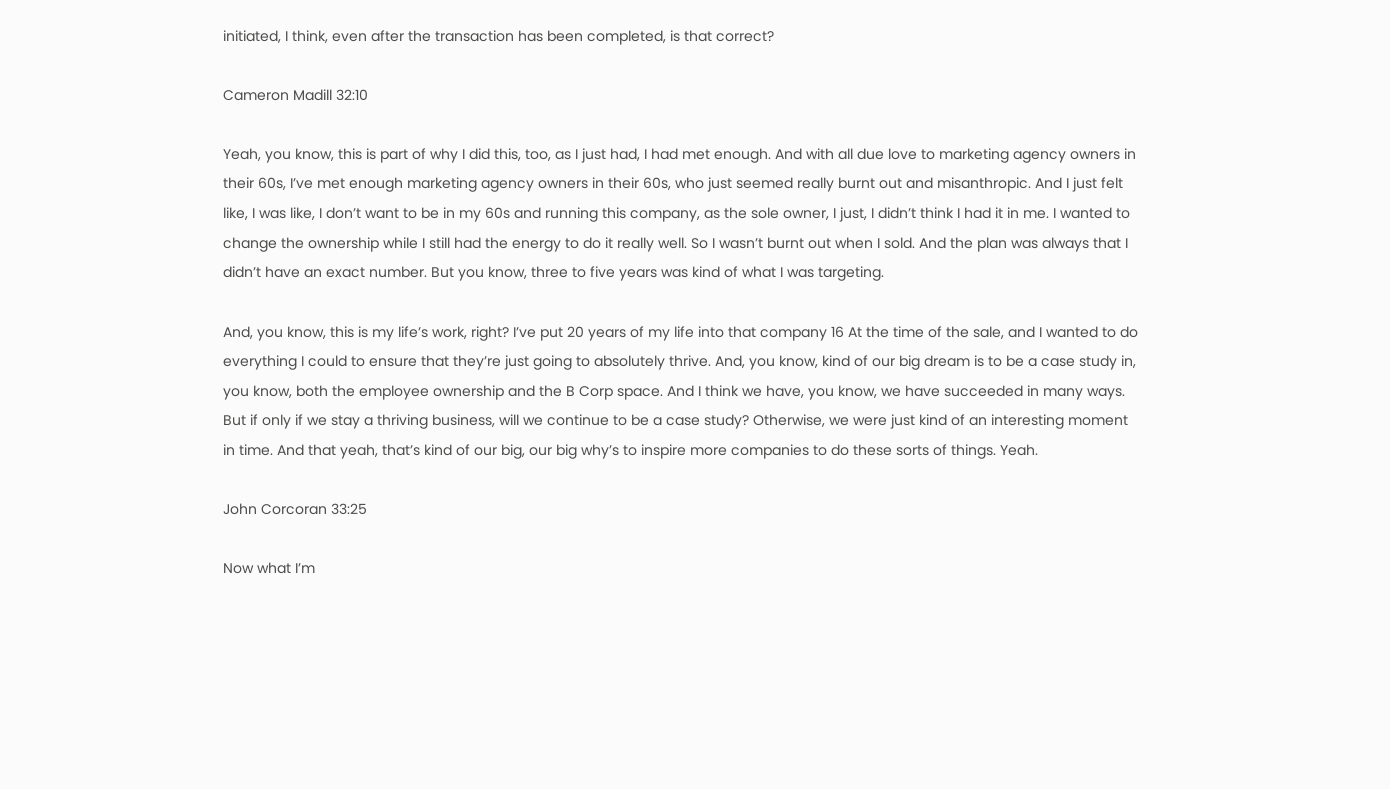initiated, I think, even after the transaction has been completed, is that correct?

Cameron Madill 32:10

Yeah, you know, this is part of why I did this, too, as I just had, I had met enough. And with all due love to marketing agency owners in their 60s, I’ve met enough marketing agency owners in their 60s, who just seemed really burnt out and misanthropic. And I just felt like, I was like, I don’t want to be in my 60s and running this company, as the sole owner, I just, I didn’t think I had it in me. I wanted to change the ownership while I still had the energy to do it really well. So I wasn’t burnt out when I sold. And the plan was always that I didn’t have an exact number. But you know, three to five years was kind of what I was targeting.

And, you know, this is my life’s work, right? I’ve put 20 years of my life into that company 16 At the time of the sale, and I wanted to do everything I could to ensure that they’re just going to absolutely thrive. And, you know, kind of our big dream is to be a case study in, you know, both the employee ownership and the B Corp space. And I think we have, you know, we have succeeded in many ways. But if only if we stay a thriving business, will we continue to be a case study? Otherwise, we were just kind of an interesting moment in time. And that yeah, that’s kind of our big, our big why’s to inspire more companies to do these sorts of things. Yeah.

John Corcoran 33:25

Now what I’m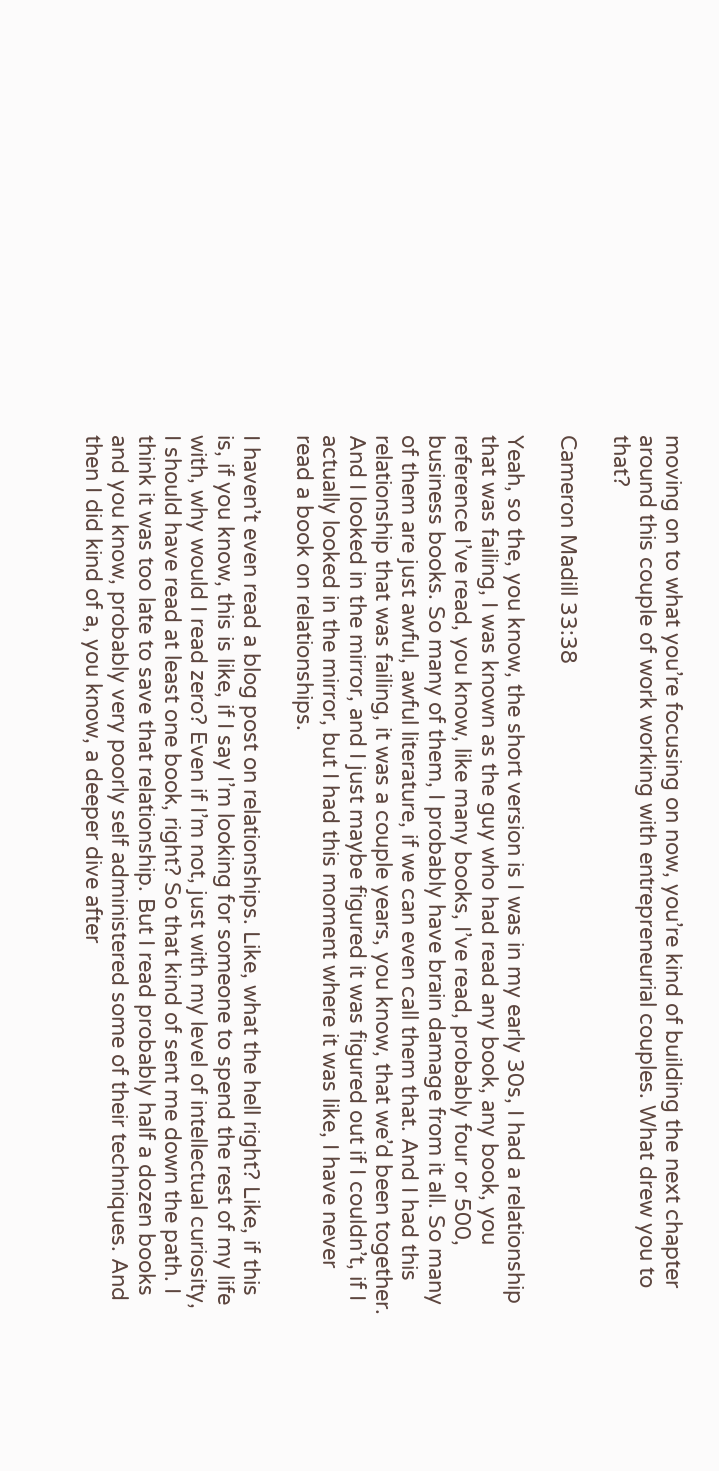moving on to what you’re focusing on now, you’re kind of building the next chapter around this couple of work working with entrepreneurial couples. What drew you to that?

Cameron Madill 33:38

Yeah, so the, you know, the short version is I was in my early 30s, I had a relationship that was failing, I was known as the guy who had read any book, any book, you reference I’ve read, you know, like many books, I’ve read, probably four or 500, business books. So many of them, I probably have brain damage from it all. So many of them are just awful, awful literature, if we can even call them that. And I had this relationship that was failing, it was a couple years, you know, that we’d been together. And I looked in the mirror, and I just maybe figured it was figured out if I couldn’t, if I actually looked in the mirror, but I had this moment where it was like, I have never read a book on relationships.

I haven’t even read a blog post on relationships. Like, what the hell right? Like, if this is, if you know, this is like, if I say I’m looking for someone to spend the rest of my life with, why would I read zero? Even if I’m not, just with my level of intellectual curiosity, I should have read at least one book, right? So that kind of sent me down the path. I think it was too late to save that relationship. But I read probably half a dozen books and you know, probably very poorly self administered some of their techniques. And then I did kind of a, you know, a deeper dive after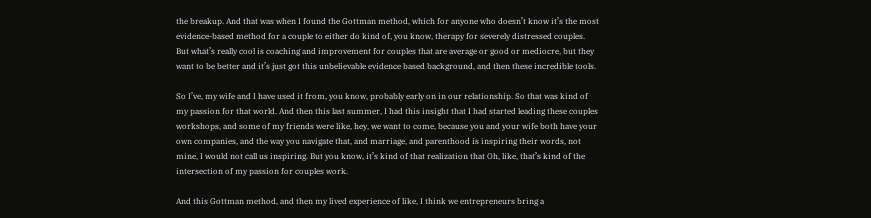the breakup. And that was when I found the Gottman method, which for anyone who doesn’t know it’s the most evidence-based method for a couple to either do kind of, you know, therapy for severely distressed couples. But what’s really cool is coaching and improvement for couples that are average or good or mediocre, but they want to be better and it’s just got this unbelievable evidence based background, and then these incredible tools.

So I’ve, my wife and I have used it from, you know, probably early on in our relationship. So that was kind of my passion for that world. And then this last summer, I had this insight that I had started leading these couples workshops, and some of my friends were like, hey, we want to come, because you and your wife both have your own companies, and the way you navigate that, and marriage, and parenthood is inspiring their words, not mine, I would not call us inspiring. But you know, it’s kind of that realization that Oh, like, that’s kind of the intersection of my passion for couples work.

And this Gottman method, and then my lived experience of like, I think we entrepreneurs bring a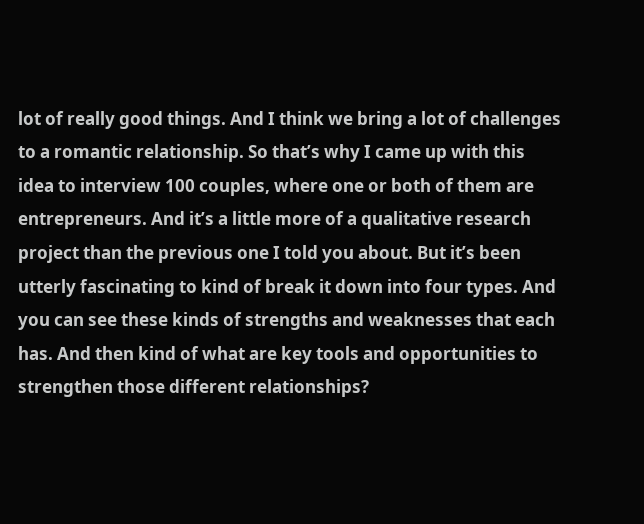lot of really good things. And I think we bring a lot of challenges to a romantic relationship. So that’s why I came up with this idea to interview 100 couples, where one or both of them are entrepreneurs. And it’s a little more of a qualitative research project than the previous one I told you about. But it’s been utterly fascinating to kind of break it down into four types. And you can see these kinds of strengths and weaknesses that each has. And then kind of what are key tools and opportunities to strengthen those different relationships?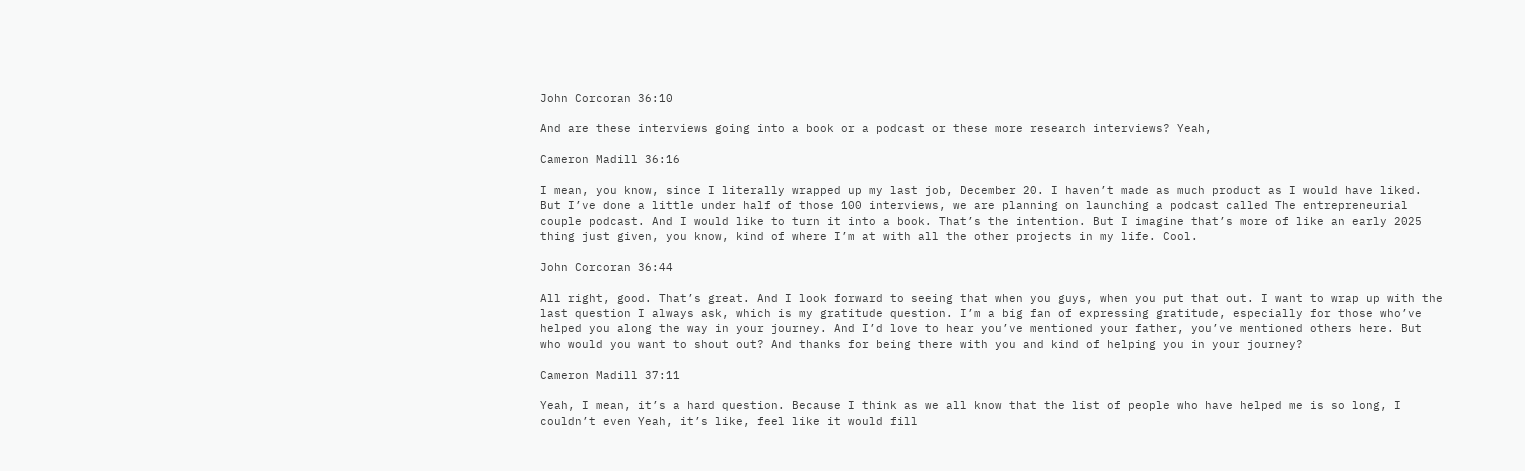John Corcoran 36:10

And are these interviews going into a book or a podcast or these more research interviews? Yeah,

Cameron Madill 36:16

I mean, you know, since I literally wrapped up my last job, December 20. I haven’t made as much product as I would have liked. But I’ve done a little under half of those 100 interviews, we are planning on launching a podcast called The entrepreneurial couple podcast. And I would like to turn it into a book. That’s the intention. But I imagine that’s more of like an early 2025 thing just given, you know, kind of where I’m at with all the other projects in my life. Cool.

John Corcoran 36:44

All right, good. That’s great. And I look forward to seeing that when you guys, when you put that out. I want to wrap up with the last question I always ask, which is my gratitude question. I’m a big fan of expressing gratitude, especially for those who’ve helped you along the way in your journey. And I’d love to hear you’ve mentioned your father, you’ve mentioned others here. But who would you want to shout out? And thanks for being there with you and kind of helping you in your journey?

Cameron Madill 37:11

Yeah, I mean, it’s a hard question. Because I think as we all know that the list of people who have helped me is so long, I couldn’t even Yeah, it’s like, feel like it would fill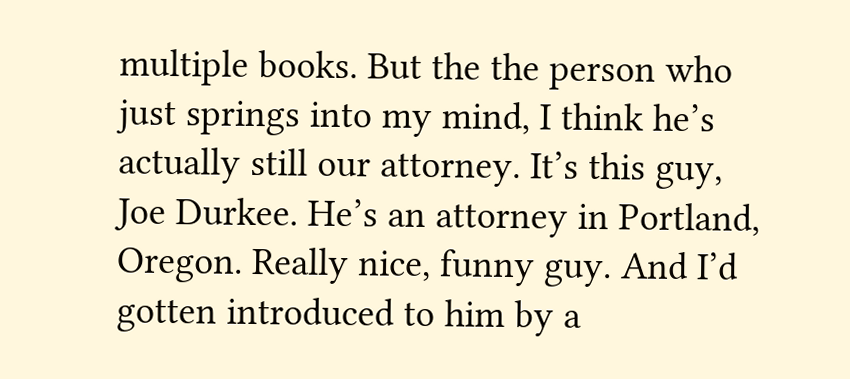multiple books. But the the person who just springs into my mind, I think he’s actually still our attorney. It’s this guy, Joe Durkee. He’s an attorney in Portland, Oregon. Really nice, funny guy. And I’d gotten introduced to him by a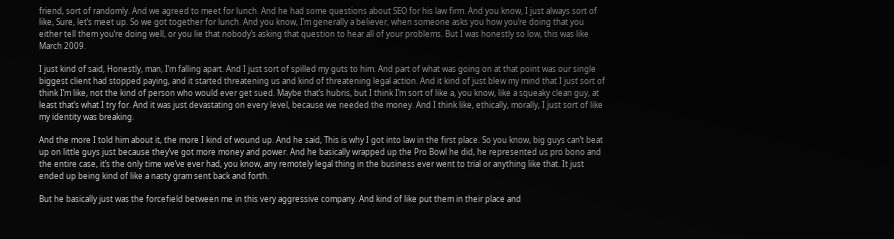friend, sort of randomly. And we agreed to meet for lunch. And he had some questions about SEO for his law firm. And you know, I just always sort of like, Sure, let’s meet up. So we got together for lunch. And you know, I’m generally a believer, when someone asks you how you’re doing that you either tell them you’re doing well, or you lie that nobody’s asking that question to hear all of your problems. But I was honestly so low, this was like March 2009.

I just kind of said, Honestly, man, I’m falling apart. And I just sort of spilled my guts to him. And part of what was going on at that point was our single biggest client had stopped paying, and it started threatening us and kind of threatening legal action. And it kind of just blew my mind that I just sort of think I’m like, not the kind of person who would ever get sued. Maybe that’s hubris, but I think I’m sort of like a, you know, like a squeaky clean guy, at least that’s what I try for. And it was just devastating on every level, because we needed the money. And I think like, ethically, morally, I just sort of like my identity was breaking.

And the more I told him about it, the more I kind of wound up. And he said, This is why I got into law in the first place. So you know, big guys can’t beat up on little guys just because they’ve got more money and power. And he basically wrapped up the Pro Bowl he did, he represented us pro bono and the entire case, it’s the only time we’ve ever had, you know, any remotely legal thing in the business ever went to trial or anything like that. It just ended up being kind of like a nasty gram sent back and forth.

But he basically just was the forcefield between me in this very aggressive company. And kind of like put them in their place and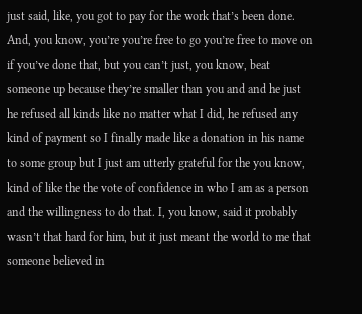just said, like, you got to pay for the work that’s been done. And, you know, you’re you’re free to go you’re free to move on if you’ve done that, but you can’t just, you know, beat someone up because they’re smaller than you and and he just he refused all kinds like no matter what I did, he refused any kind of payment so I finally made like a donation in his name to some group but I just am utterly grateful for the you know, kind of like the the vote of confidence in who I am as a person and the willingness to do that. I, you know, said it probably wasn’t that hard for him, but it just meant the world to me that someone believed in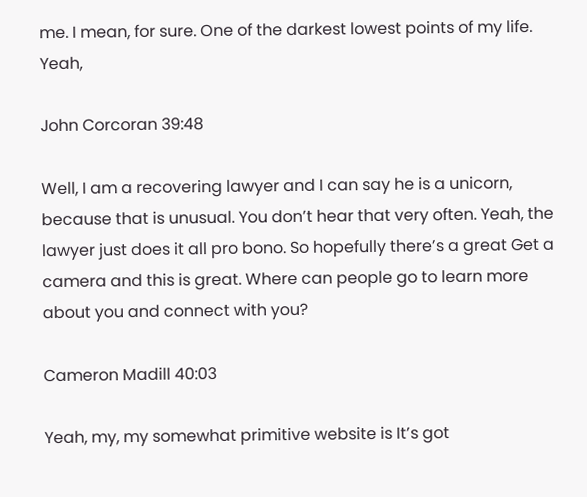me. I mean, for sure. One of the darkest lowest points of my life. Yeah,

John Corcoran 39:48

Well, I am a recovering lawyer and I can say he is a unicorn, because that is unusual. You don’t hear that very often. Yeah, the lawyer just does it all pro bono. So hopefully there’s a great Get a camera and this is great. Where can people go to learn more about you and connect with you?

Cameron Madill 40:03

Yeah, my, my somewhat primitive website is It’s got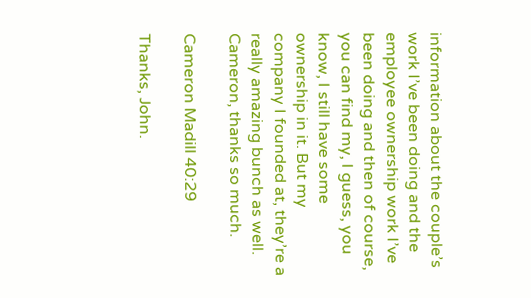information about the couple’s work I’ve been doing and the employee ownership work I’ve been doing and then of course, you can find my, I guess, you know, I still have some ownership in it. But my company I founded at, they’re a really amazing bunch as well. Cameron, thanks so much.

Cameron Madill 40:29

Thanks, John.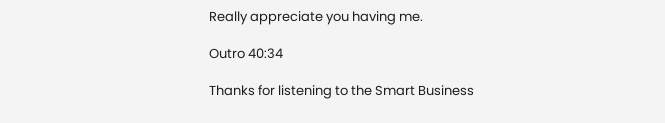Really appreciate you having me.

Outro 40:34

Thanks for listening to the Smart Business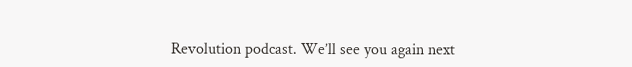Revolution podcast. We’ll see you again next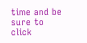time and be sure to click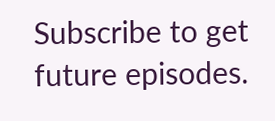Subscribe to get future episodes.